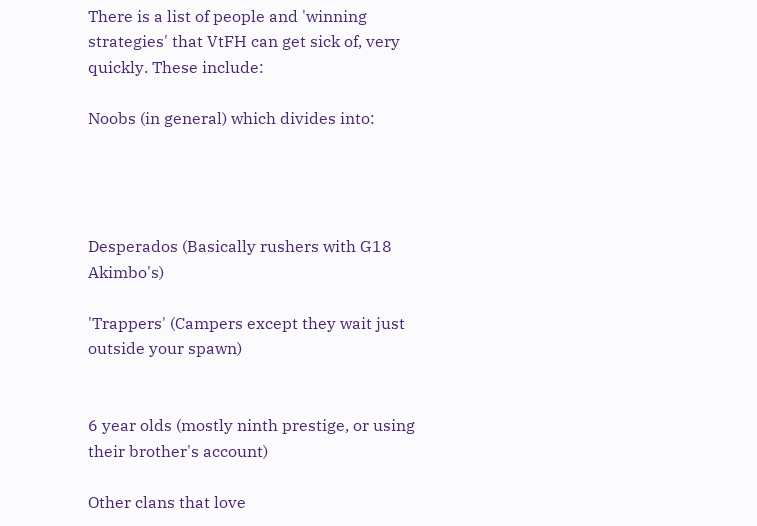There is a list of people and 'winning strategies' that VtFH can get sick of, very quickly. These include:

Noobs (in general) which divides into:




Desperados (Basically rushers with G18 Akimbo's)

'Trappers' (Campers except they wait just outside your spawn)


6 year olds (mostly ninth prestige, or using their brother's account)

Other clans that love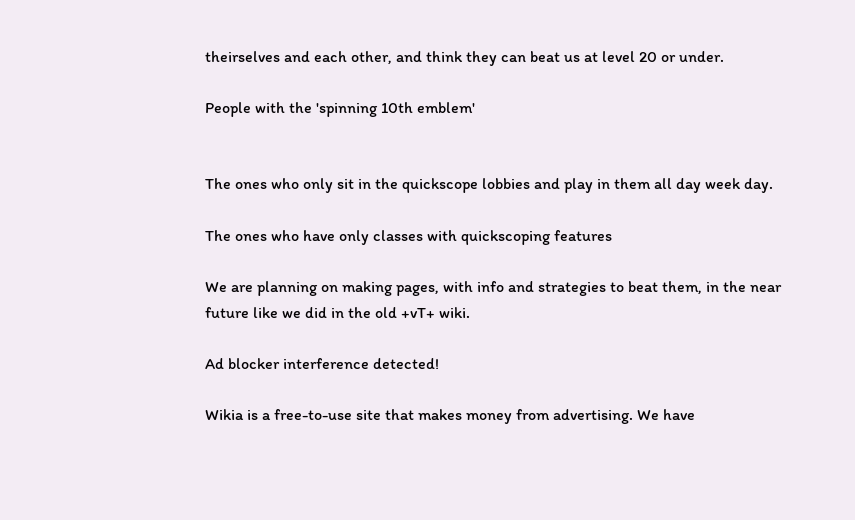theirselves and each other, and think they can beat us at level 20 or under.

People with the 'spinning 10th emblem'


The ones who only sit in the quickscope lobbies and play in them all day week day.

The ones who have only classes with quickscoping features

We are planning on making pages, with info and strategies to beat them, in the near future like we did in the old +vT+ wiki.

Ad blocker interference detected!

Wikia is a free-to-use site that makes money from advertising. We have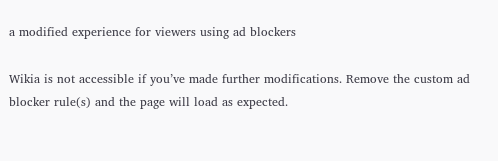a modified experience for viewers using ad blockers

Wikia is not accessible if you’ve made further modifications. Remove the custom ad blocker rule(s) and the page will load as expected.